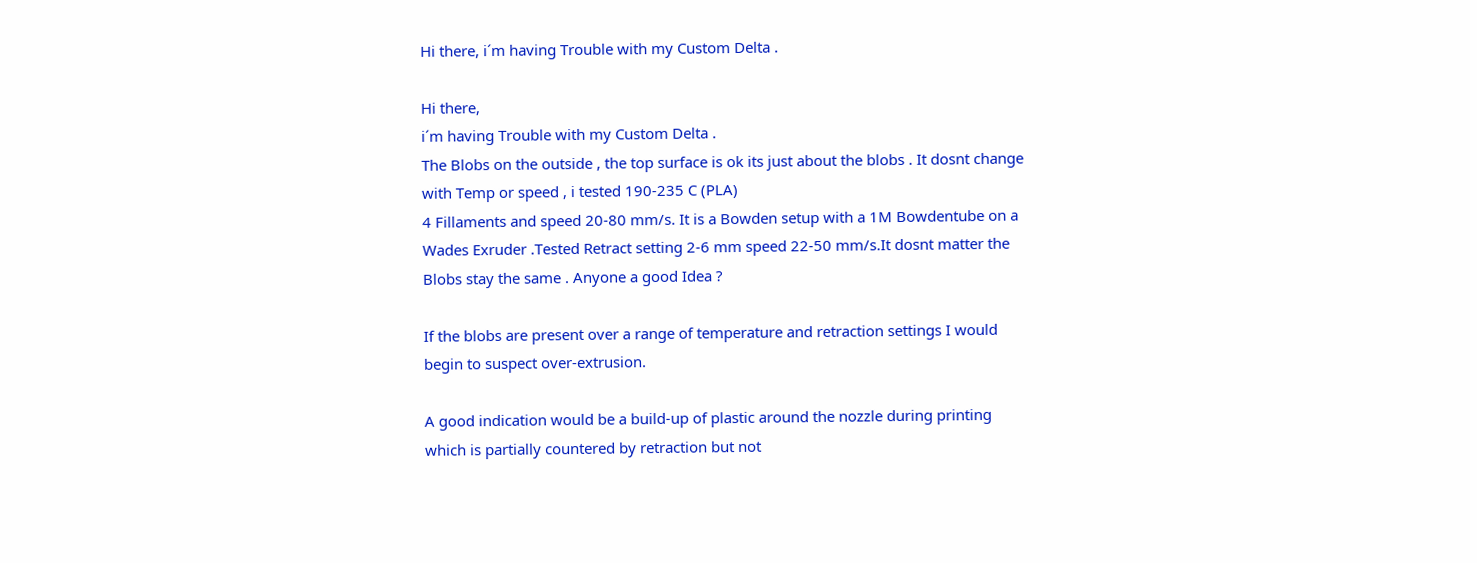Hi there, i´m having Trouble with my Custom Delta .

Hi there,
i´m having Trouble with my Custom Delta .
The Blobs on the outside , the top surface is ok its just about the blobs . It dosnt change with Temp or speed , i tested 190-235 C (PLA)
4 Fillaments and speed 20-80 mm/s. It is a Bowden setup with a 1M Bowdentube on a Wades Exruder .Tested Retract setting 2-6 mm speed 22-50 mm/s.It dosnt matter the Blobs stay the same . Anyone a good Idea ?

If the blobs are present over a range of temperature and retraction settings I would begin to suspect over-extrusion.

A good indication would be a build-up of plastic around the nozzle during printing which is partially countered by retraction but not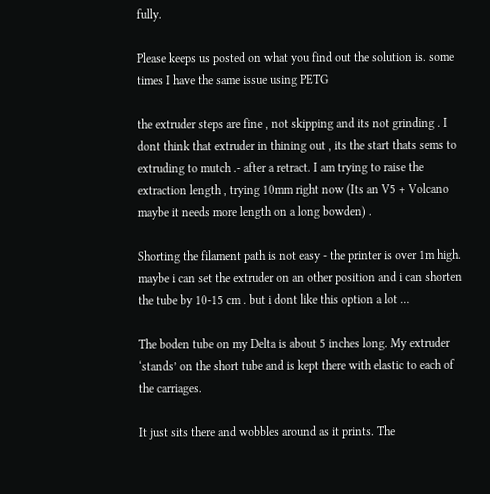fully.

Please keeps us posted on what you find out the solution is. some times I have the same issue using PETG

the extruder steps are fine , not skipping and its not grinding . I dont think that extruder in thining out , its the start thats sems to extruding to mutch .- after a retract. I am trying to raise the extraction length , trying 10mm right now (Its an V5 + Volcano maybe it needs more length on a long bowden) .

Shorting the filament path is not easy - the printer is over 1m high. maybe i can set the extruder on an other position and i can shorten the tube by 10-15 cm . but i dont like this option a lot …

The boden tube on my Delta is about 5 inches long. My extruder ‘stands’ on the short tube and is kept there with elastic to each of the carriages.

It just sits there and wobbles around as it prints. The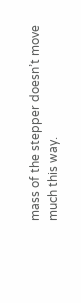mass of the stepper doesn’t move much this way.